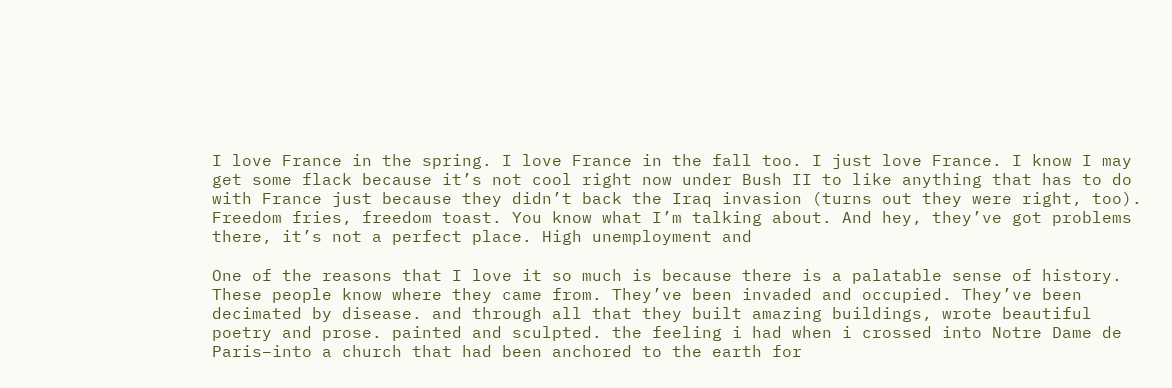I love France in the spring. I love France in the fall too. I just love France. I know I may get some flack because it’s not cool right now under Bush II to like anything that has to do with France just because they didn’t back the Iraq invasion (turns out they were right, too). Freedom fries, freedom toast. You know what I’m talking about. And hey, they’ve got problems there, it’s not a perfect place. High unemployment and

One of the reasons that I love it so much is because there is a palatable sense of history. These people know where they came from. They’ve been invaded and occupied. They’ve been decimated by disease. and through all that they built amazing buildings, wrote beautiful poetry and prose. painted and sculpted. the feeling i had when i crossed into Notre Dame de Paris–into a church that had been anchored to the earth for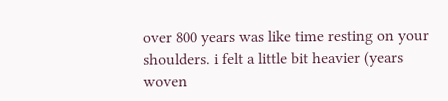over 800 years was like time resting on your shoulders. i felt a little bit heavier (years woven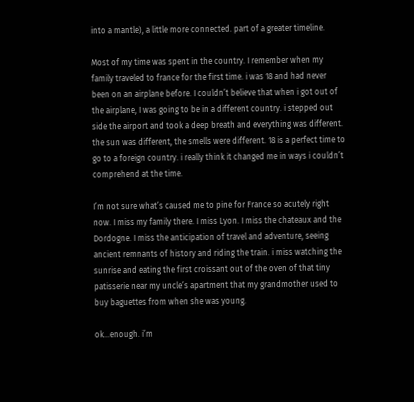into a mantle), a little more connected. part of a greater timeline.

Most of my time was spent in the country. I remember when my family traveled to france for the first time. i was 18 and had never been on an airplane before. I couldn’t believe that when i got out of the airplane, I was going to be in a different country. i stepped out side the airport and took a deep breath and everything was different. the sun was different, the smells were different. 18 is a perfect time to go to a foreign country. i really think it changed me in ways i couldn’t comprehend at the time.

I’m not sure what’s caused me to pine for France so acutely right now. I miss my family there. I miss Lyon. I miss the chateaux and the Dordogne. I miss the anticipation of travel and adventure, seeing ancient remnants of history and riding the train. i miss watching the sunrise and eating the first croissant out of the oven of that tiny patisserie near my uncle’s apartment that my grandmother used to buy baguettes from when she was young.

ok…enough. i’m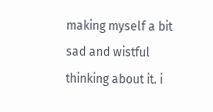making myself a bit sad and wistful thinking about it. i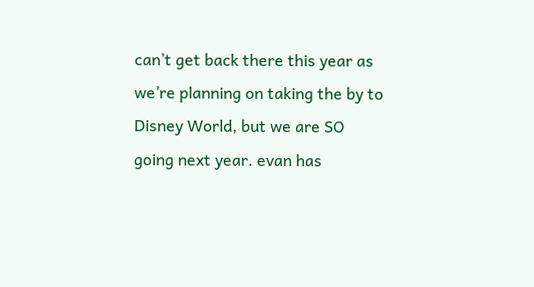can’t get back there this year as we’re planning on taking the by to Disney World, but we are SO going next year. evan has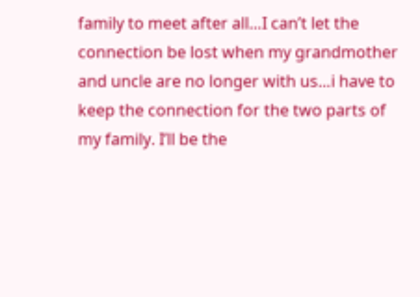family to meet after all…I can’t let the connection be lost when my grandmother and uncle are no longer with us…i have to keep the connection for the two parts of my family. I’ll be the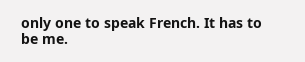only one to speak French. It has to be me.